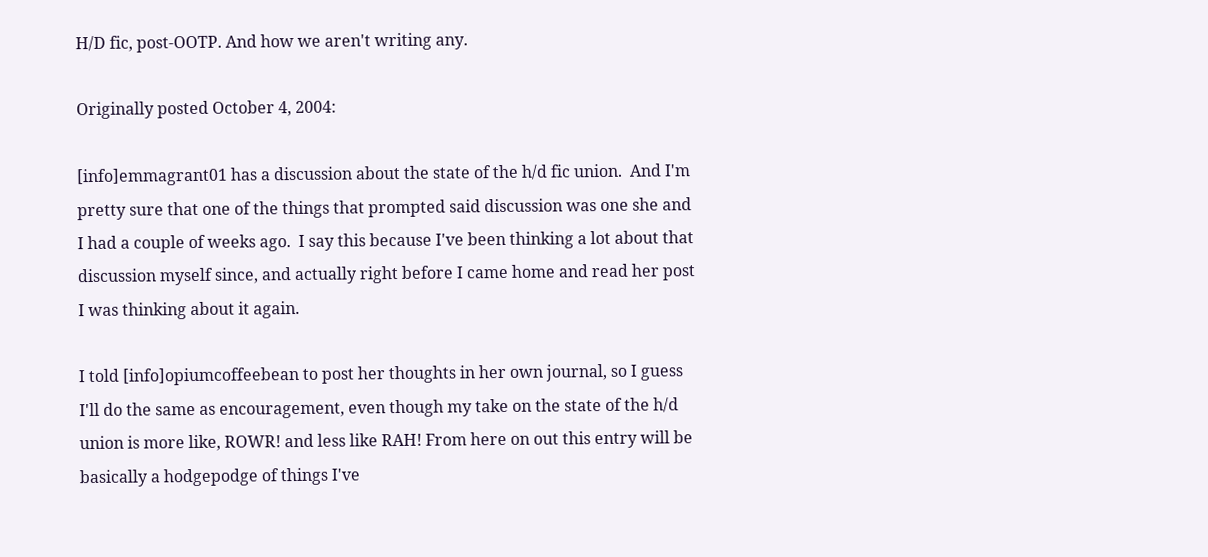H/D fic, post-OOTP. And how we aren't writing any.

Originally posted October 4, 2004:

[info]emmagrant01 has a discussion about the state of the h/d fic union.  And I'm pretty sure that one of the things that prompted said discussion was one she and I had a couple of weeks ago.  I say this because I've been thinking a lot about that discussion myself since, and actually right before I came home and read her post I was thinking about it again.

I told [info]opiumcoffeebean to post her thoughts in her own journal, so I guess I'll do the same as encouragement, even though my take on the state of the h/d union is more like, ROWR! and less like RAH! From here on out this entry will be basically a hodgepodge of things I've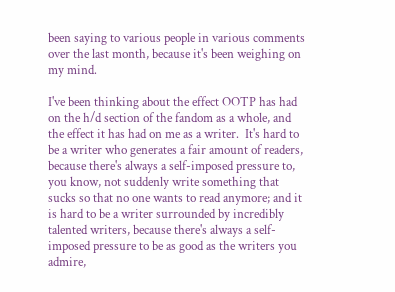been saying to various people in various comments over the last month, because it's been weighing on my mind.

I've been thinking about the effect OOTP has had on the h/d section of the fandom as a whole, and the effect it has had on me as a writer.  It's hard to be a writer who generates a fair amount of readers, because there's always a self-imposed pressure to, you know, not suddenly write something that sucks so that no one wants to read anymore; and it is hard to be a writer surrounded by incredibly talented writers, because there's always a self-imposed pressure to be as good as the writers you admire,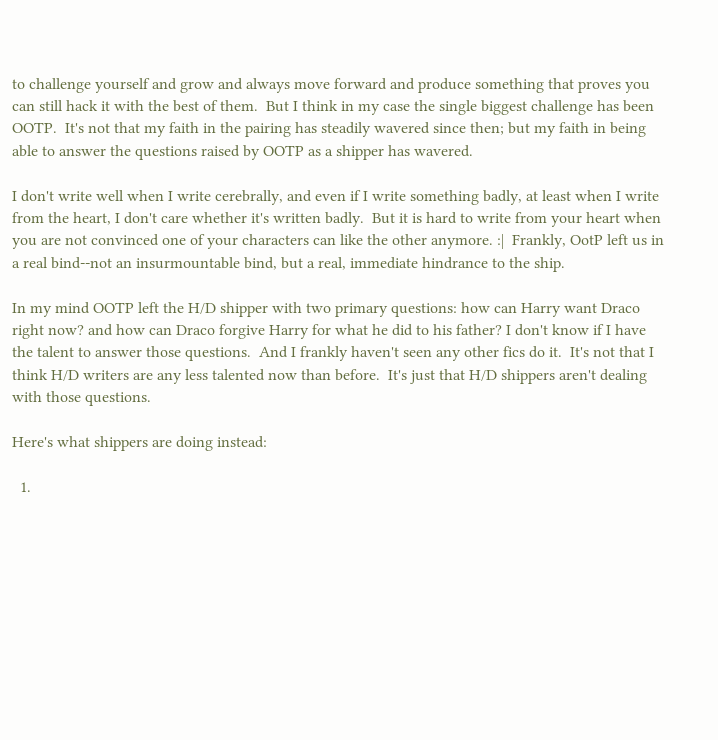to challenge yourself and grow and always move forward and produce something that proves you can still hack it with the best of them.  But I think in my case the single biggest challenge has been OOTP.  It's not that my faith in the pairing has steadily wavered since then; but my faith in being able to answer the questions raised by OOTP as a shipper has wavered.

I don't write well when I write cerebrally, and even if I write something badly, at least when I write from the heart, I don't care whether it's written badly.  But it is hard to write from your heart when you are not convinced one of your characters can like the other anymore. :|  Frankly, OotP left us in a real bind--not an insurmountable bind, but a real, immediate hindrance to the ship.

In my mind OOTP left the H/D shipper with two primary questions: how can Harry want Draco right now? and how can Draco forgive Harry for what he did to his father? I don't know if I have the talent to answer those questions.  And I frankly haven't seen any other fics do it.  It's not that I think H/D writers are any less talented now than before.  It's just that H/D shippers aren't dealing with those questions.

Here's what shippers are doing instead:

  1.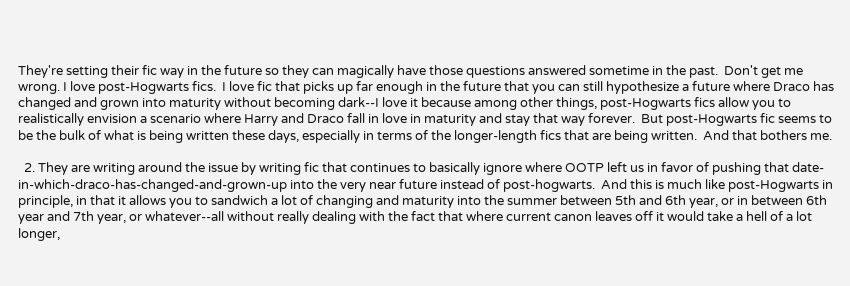They're setting their fic way in the future so they can magically have those questions answered sometime in the past.  Don't get me wrong. I love post-Hogwarts fics.  I love fic that picks up far enough in the future that you can still hypothesize a future where Draco has changed and grown into maturity without becoming dark--I love it because among other things, post-Hogwarts fics allow you to realistically envision a scenario where Harry and Draco fall in love in maturity and stay that way forever.  But post-Hogwarts fic seems to be the bulk of what is being written these days, especially in terms of the longer-length fics that are being written.  And that bothers me.

  2. They are writing around the issue by writing fic that continues to basically ignore where OOTP left us in favor of pushing that date-in-which-draco-has-changed-and-grown-up into the very near future instead of post-hogwarts.  And this is much like post-Hogwarts in principle, in that it allows you to sandwich a lot of changing and maturity into the summer between 5th and 6th year, or in between 6th year and 7th year, or whatever--all without really dealing with the fact that where current canon leaves off it would take a hell of a lot longer,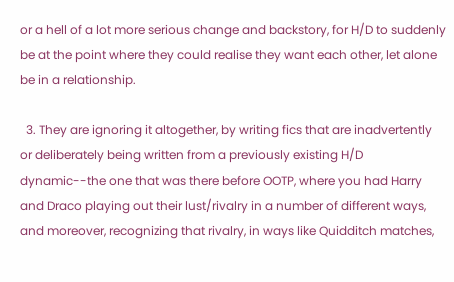or a hell of a lot more serious change and backstory, for H/D to suddenly be at the point where they could realise they want each other, let alone be in a relationship.

  3. They are ignoring it altogether, by writing fics that are inadvertently or deliberately being written from a previously existing H/D dynamic--the one that was there before OOTP, where you had Harry and Draco playing out their lust/rivalry in a number of different ways, and moreover, recognizing that rivalry, in ways like Quidditch matches,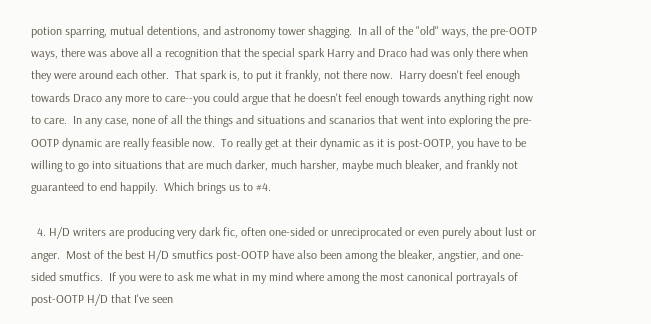potion sparring, mutual detentions, and astronomy tower shagging.  In all of the "old" ways, the pre-OOTP ways, there was above all a recognition that the special spark Harry and Draco had was only there when they were around each other.  That spark is, to put it frankly, not there now.  Harry doesn't feel enough towards Draco any more to care--you could argue that he doesn't feel enough towards anything right now to care.  In any case, none of all the things and situations and scanarios that went into exploring the pre-OOTP dynamic are really feasible now.  To really get at their dynamic as it is post-OOTP, you have to be willing to go into situations that are much darker, much harsher, maybe much bleaker, and frankly not guaranteed to end happily.  Which brings us to #4.

  4. H/D writers are producing very dark fic, often one-sided or unreciprocated or even purely about lust or anger.  Most of the best H/D smutfics post-OOTP have also been among the bleaker, angstier, and one-sided smutfics.  If you were to ask me what in my mind where among the most canonical portrayals of post-OOTP H/D that I've seen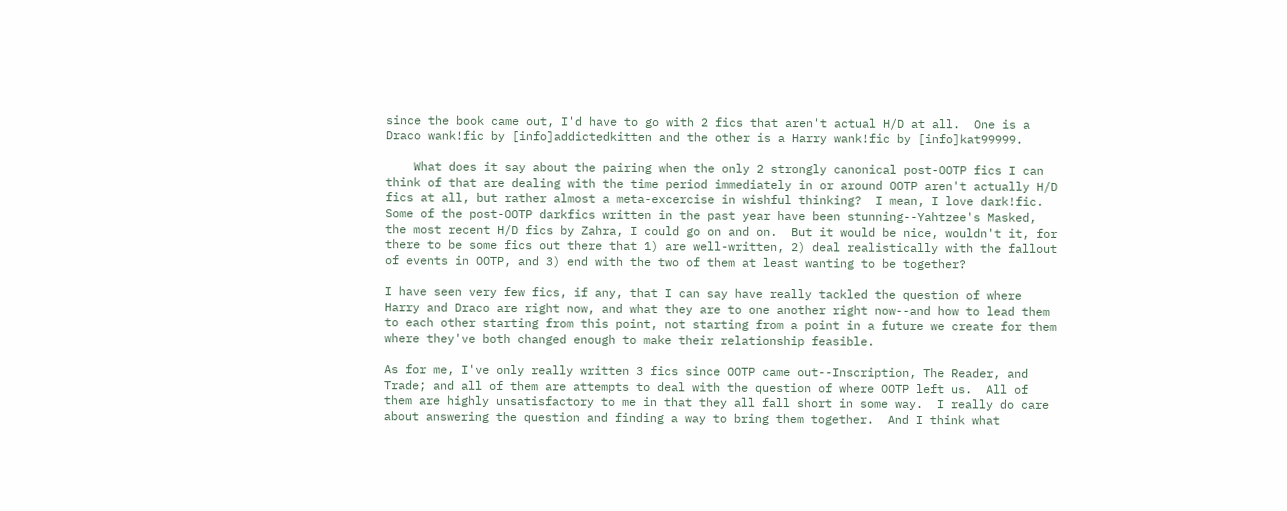since the book came out, I'd have to go with 2 fics that aren't actual H/D at all.  One is a Draco wank!fic by [info]addictedkitten and the other is a Harry wank!fic by [info]kat99999.

    What does it say about the pairing when the only 2 strongly canonical post-OOTP fics I can think of that are dealing with the time period immediately in or around OOTP aren't actually H/D fics at all, but rather almost a meta-excercise in wishful thinking?  I mean, I love dark!fic.  Some of the post-OOTP darkfics written in the past year have been stunning--Yahtzee's Masked, the most recent H/D fics by Zahra, I could go on and on.  But it would be nice, wouldn't it, for there to be some fics out there that 1) are well-written, 2) deal realistically with the fallout of events in OOTP, and 3) end with the two of them at least wanting to be together?

I have seen very few fics, if any, that I can say have really tackled the question of where Harry and Draco are right now, and what they are to one another right now--and how to lead them to each other starting from this point, not starting from a point in a future we create for them where they've both changed enough to make their relationship feasible.

As for me, I've only really written 3 fics since OOTP came out--Inscription, The Reader, and Trade; and all of them are attempts to deal with the question of where OOTP left us.  All of them are highly unsatisfactory to me in that they all fall short in some way.  I really do care about answering the question and finding a way to bring them together.  And I think what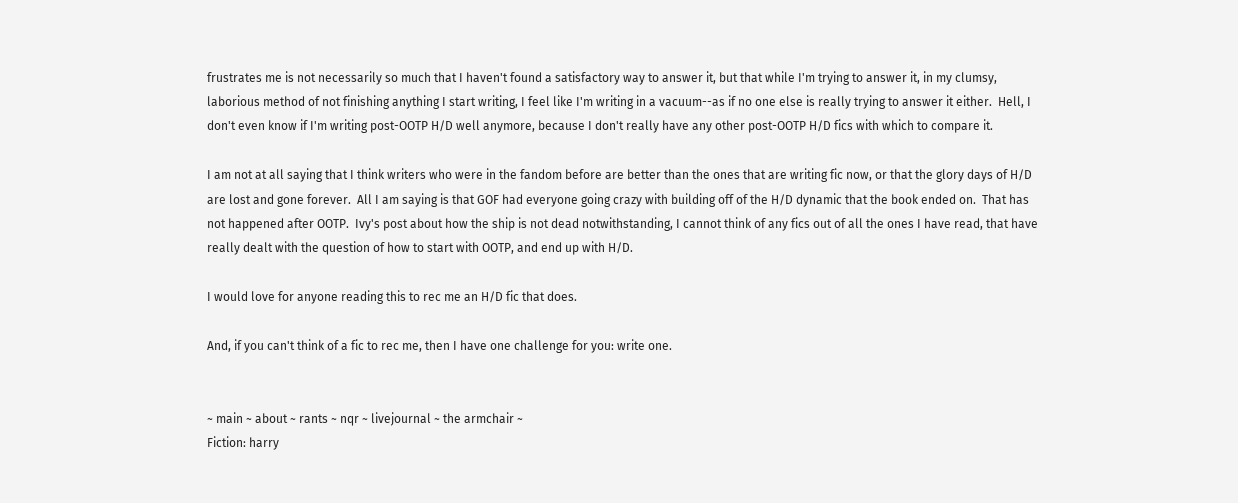frustrates me is not necessarily so much that I haven't found a satisfactory way to answer it, but that while I'm trying to answer it, in my clumsy, laborious method of not finishing anything I start writing, I feel like I'm writing in a vacuum--as if no one else is really trying to answer it either.  Hell, I don't even know if I'm writing post-OOTP H/D well anymore, because I don't really have any other post-OOTP H/D fics with which to compare it.

I am not at all saying that I think writers who were in the fandom before are better than the ones that are writing fic now, or that the glory days of H/D are lost and gone forever.  All I am saying is that GOF had everyone going crazy with building off of the H/D dynamic that the book ended on.  That has not happened after OOTP.  Ivy's post about how the ship is not dead notwithstanding, I cannot think of any fics out of all the ones I have read, that have really dealt with the question of how to start with OOTP, and end up with H/D.

I would love for anyone reading this to rec me an H/D fic that does.

And, if you can't think of a fic to rec me, then I have one challenge for you: write one.


~ main ~ about ~ rants ~ nqr ~ livejournal ~ the armchair ~
Fiction: harry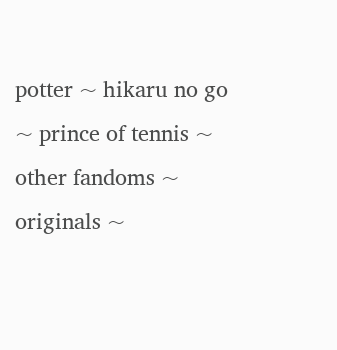potter ~ hikaru no go ~ prince of tennis ~ other fandoms ~ originals ~